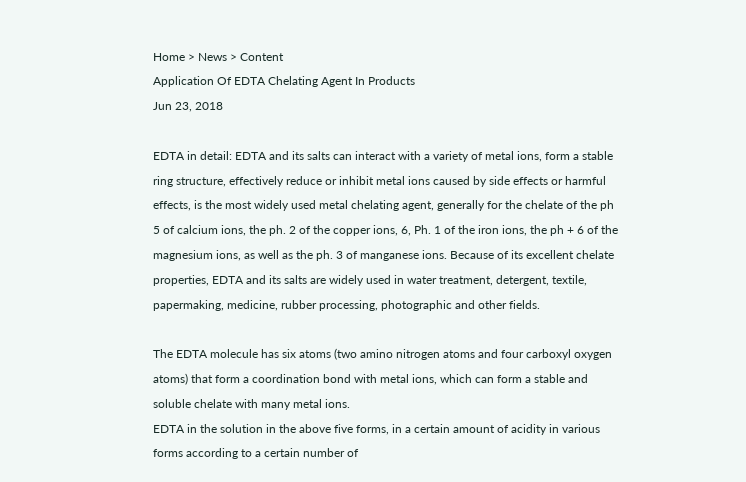Home > News > Content
Application Of EDTA Chelating Agent In Products
Jun 23, 2018

EDTA in detail: EDTA and its salts can interact with a variety of metal ions, form a stable ring structure, effectively reduce or inhibit metal ions caused by side effects or harmful effects, is the most widely used metal chelating agent, generally for the chelate of the ph 5 of calcium ions, the ph. 2 of the copper ions, 6, Ph. 1 of the iron ions, the ph + 6 of the magnesium ions, as well as the ph. 3 of manganese ions. Because of its excellent chelate properties, EDTA and its salts are widely used in water treatment, detergent, textile, papermaking, medicine, rubber processing, photographic and other fields.

The EDTA molecule has six atoms (two amino nitrogen atoms and four carboxyl oxygen atoms) that form a coordination bond with metal ions, which can form a stable and soluble chelate with many metal ions.
EDTA in the solution in the above five forms, in a certain amount of acidity in various forms according to a certain number of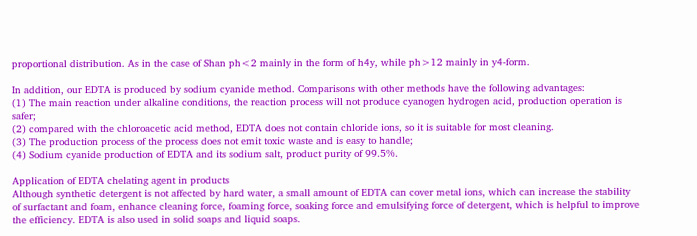proportional distribution. As in the case of Shan ph<2 mainly in the form of h4y, while ph>12 mainly in y4-form.

In addition, our EDTA is produced by sodium cyanide method. Comparisons with other methods have the following advantages:
(1) The main reaction under alkaline conditions, the reaction process will not produce cyanogen hydrogen acid, production operation is safer;
(2) compared with the chloroacetic acid method, EDTA does not contain chloride ions, so it is suitable for most cleaning.
(3) The production process of the process does not emit toxic waste and is easy to handle;
(4) Sodium cyanide production of EDTA and its sodium salt, product purity of 99.5%.

Application of EDTA chelating agent in products
Although synthetic detergent is not affected by hard water, a small amount of EDTA can cover metal ions, which can increase the stability of surfactant and foam, enhance cleaning force, foaming force, soaking force and emulsifying force of detergent, which is helpful to improve the efficiency. EDTA is also used in solid soaps and liquid soaps.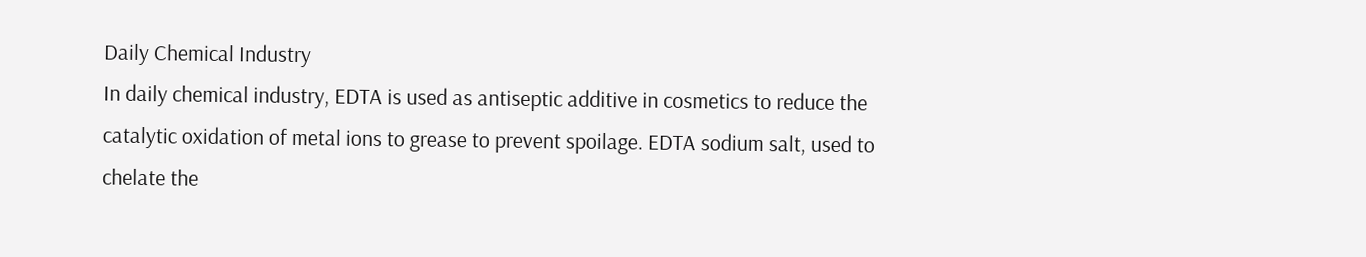Daily Chemical Industry
In daily chemical industry, EDTA is used as antiseptic additive in cosmetics to reduce the catalytic oxidation of metal ions to grease to prevent spoilage. EDTA sodium salt, used to chelate the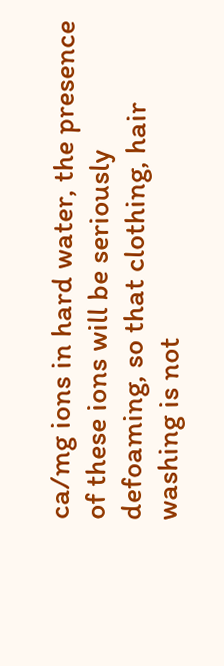ca/mg ions in hard water, the presence of these ions will be seriously defoaming, so that clothing, hair washing is not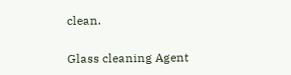clean.

Glass cleaning Agent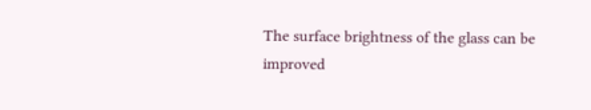The surface brightness of the glass can be improved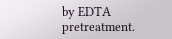by EDTA pretreatment.